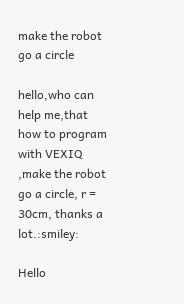make the robot go a circle

hello,who can help me,that how to program with VEXIQ ,make the robot go a circle, r = 30cm, thanks a lot.:smiley:

Hello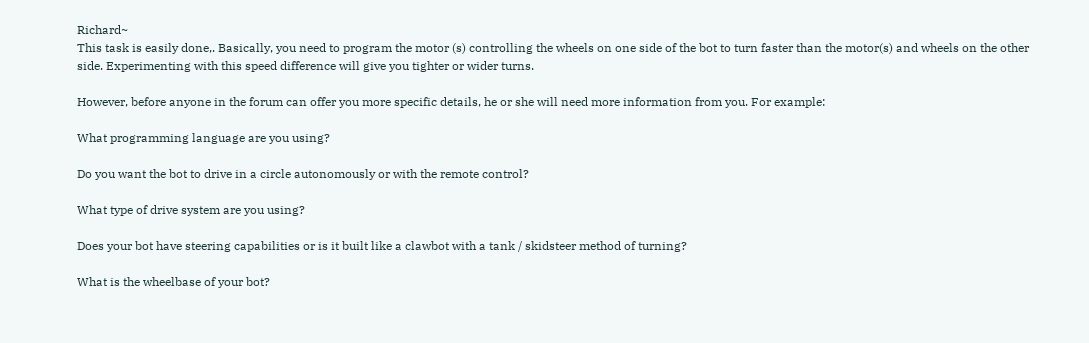Richard~
This task is easily done,. Basically, you need to program the motor (s) controlling the wheels on one side of the bot to turn faster than the motor(s) and wheels on the other side. Experimenting with this speed difference will give you tighter or wider turns.

However, before anyone in the forum can offer you more specific details, he or she will need more information from you. For example:

What programming language are you using?

Do you want the bot to drive in a circle autonomously or with the remote control?

What type of drive system are you using?

Does your bot have steering capabilities or is it built like a clawbot with a tank / skidsteer method of turning?

What is the wheelbase of your bot?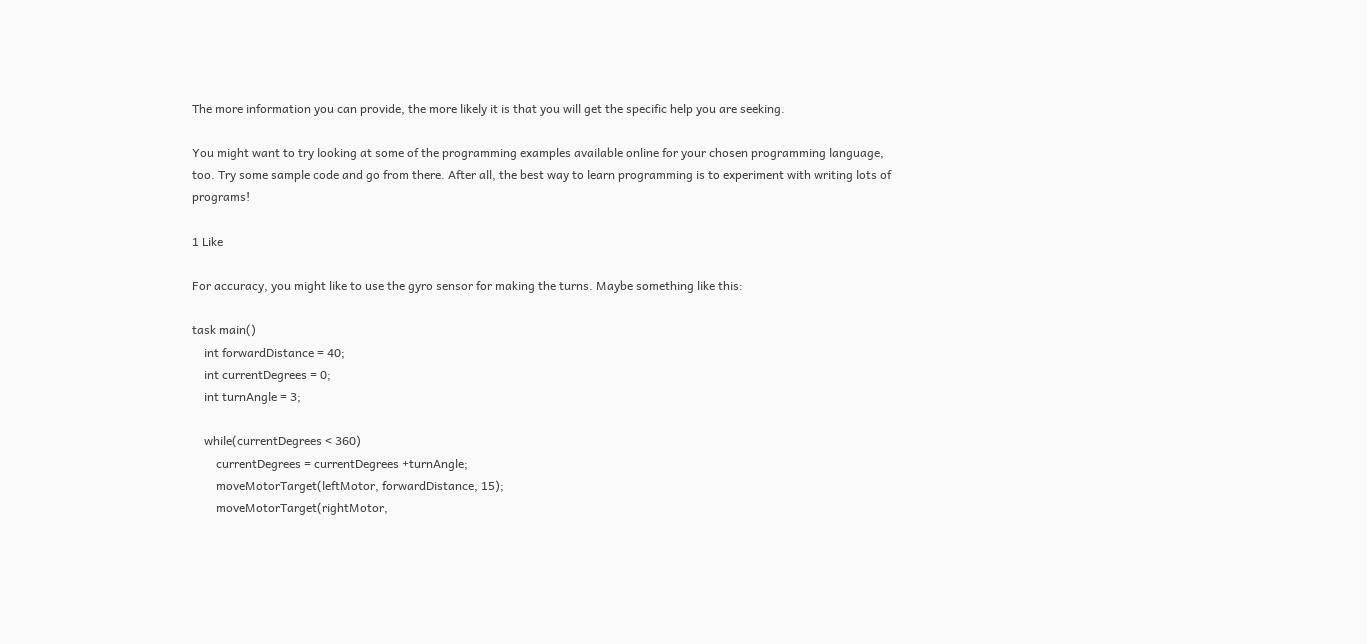The more information you can provide, the more likely it is that you will get the specific help you are seeking.

You might want to try looking at some of the programming examples available online for your chosen programming language, too. Try some sample code and go from there. After all, the best way to learn programming is to experiment with writing lots of programs!

1 Like

For accuracy, you might like to use the gyro sensor for making the turns. Maybe something like this:

task main()
    int forwardDistance = 40;
    int currentDegrees = 0;
    int turnAngle = 3;

    while(currentDegrees < 360)
        currentDegrees = currentDegrees +turnAngle;
        moveMotorTarget(leftMotor, forwardDistance, 15);
        moveMotorTarget(rightMotor,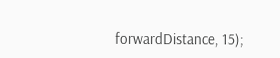forwardDistance, 15);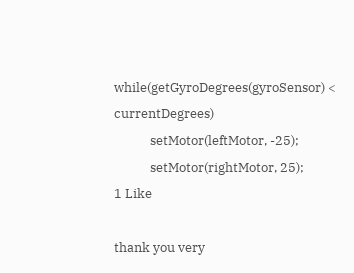while(getGyroDegrees(gyroSensor) < currentDegrees)
            setMotor(leftMotor, -25);
            setMotor(rightMotor, 25);
1 Like

thank you very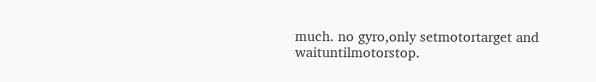much. no gyro,only setmotortarget and waituntilmotorstop.